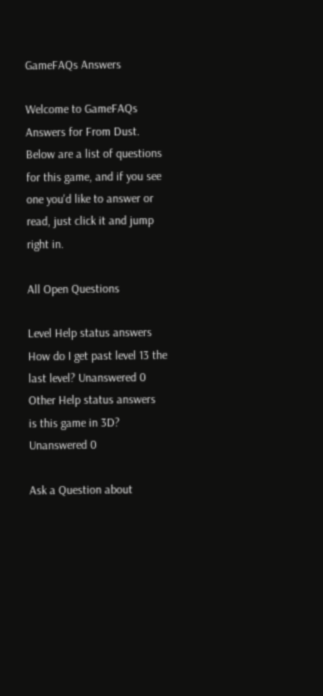GameFAQs Answers

Welcome to GameFAQs Answers for From Dust. Below are a list of questions for this game, and if you see one you'd like to answer or read, just click it and jump right in.

All Open Questions

Level Help status answers
How do I get past level 13 the last level? Unanswered 0
Other Help status answers
is this game in 3D? Unanswered 0

Ask a Question about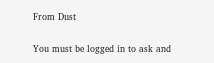From Dust

You must be logged in to ask and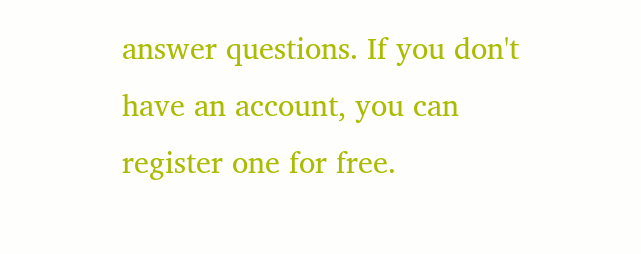answer questions. If you don't have an account, you can register one for free.